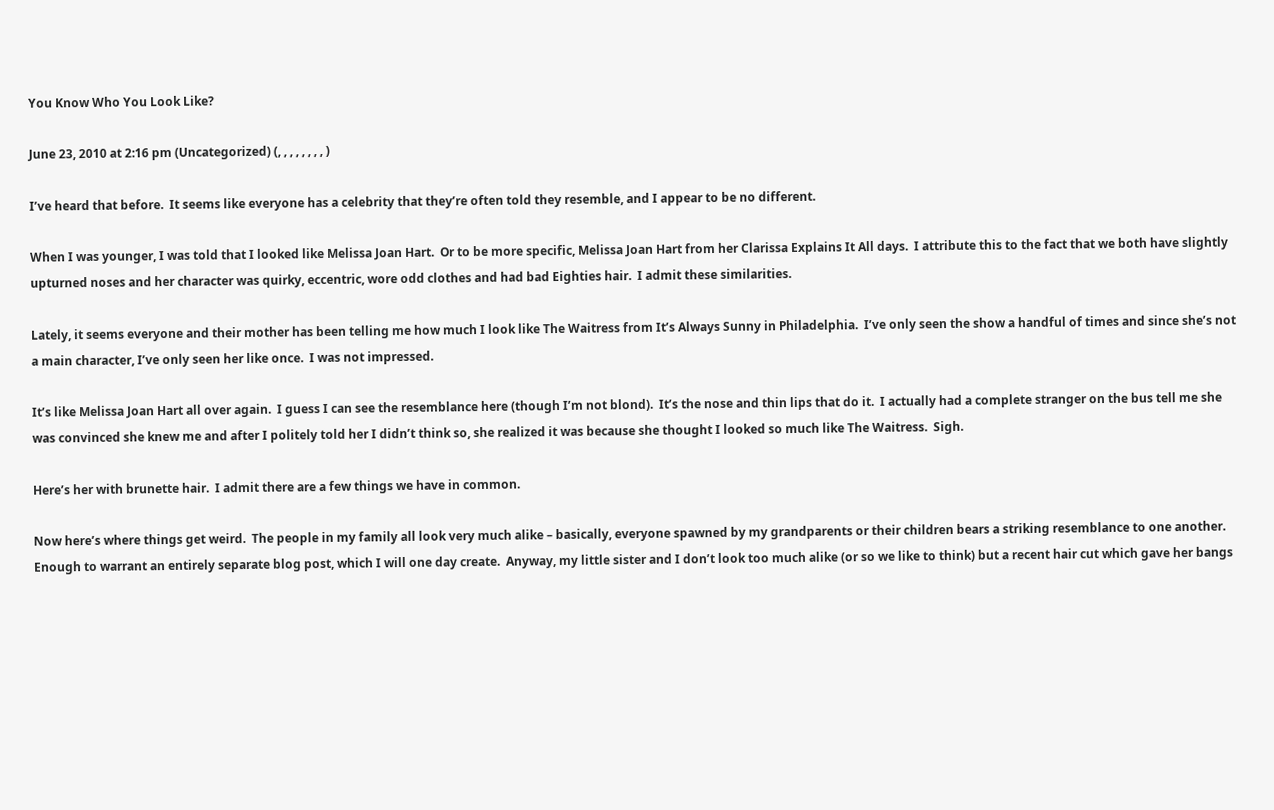You Know Who You Look Like?

June 23, 2010 at 2:16 pm (Uncategorized) (, , , , , , , , )

I’ve heard that before.  It seems like everyone has a celebrity that they’re often told they resemble, and I appear to be no different.

When I was younger, I was told that I looked like Melissa Joan Hart.  Or to be more specific, Melissa Joan Hart from her Clarissa Explains It All days.  I attribute this to the fact that we both have slightly upturned noses and her character was quirky, eccentric, wore odd clothes and had bad Eighties hair.  I admit these similarities.

Lately, it seems everyone and their mother has been telling me how much I look like The Waitress from It’s Always Sunny in Philadelphia.  I’ve only seen the show a handful of times and since she’s not a main character, I’ve only seen her like once.  I was not impressed.

It’s like Melissa Joan Hart all over again.  I guess I can see the resemblance here (though I’m not blond).  It’s the nose and thin lips that do it.  I actually had a complete stranger on the bus tell me she was convinced she knew me and after I politely told her I didn’t think so, she realized it was because she thought I looked so much like The Waitress.  Sigh.

Here’s her with brunette hair.  I admit there are a few things we have in common.

Now here’s where things get weird.  The people in my family all look very much alike – basically, everyone spawned by my grandparents or their children bears a striking resemblance to one another.  Enough to warrant an entirely separate blog post, which I will one day create.  Anyway, my little sister and I don’t look too much alike (or so we like to think) but a recent hair cut which gave her bangs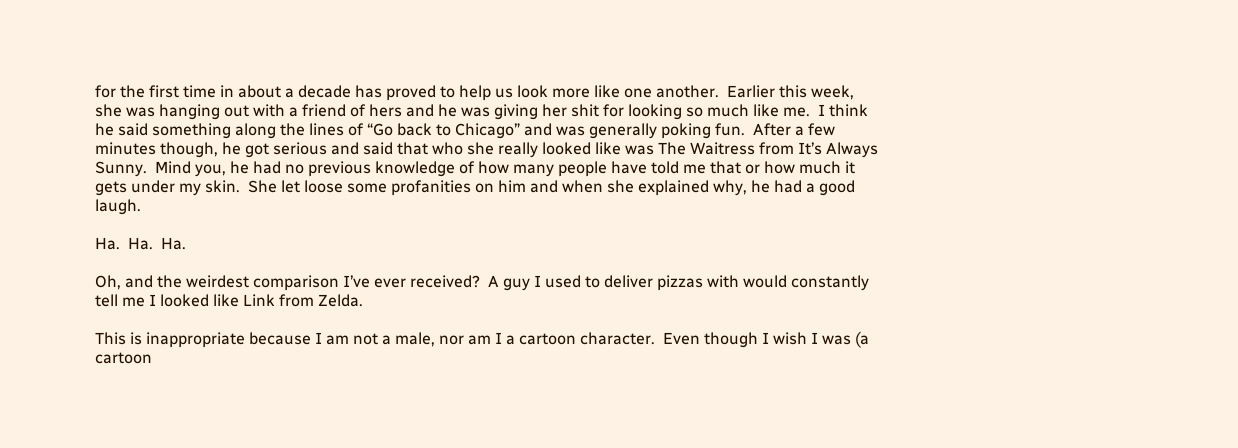for the first time in about a decade has proved to help us look more like one another.  Earlier this week, she was hanging out with a friend of hers and he was giving her shit for looking so much like me.  I think he said something along the lines of “Go back to Chicago” and was generally poking fun.  After a few minutes though, he got serious and said that who she really looked like was The Waitress from It’s Always Sunny.  Mind you, he had no previous knowledge of how many people have told me that or how much it gets under my skin.  She let loose some profanities on him and when she explained why, he had a good laugh.

Ha.  Ha.  Ha.

Oh, and the weirdest comparison I’ve ever received?  A guy I used to deliver pizzas with would constantly tell me I looked like Link from Zelda.

This is inappropriate because I am not a male, nor am I a cartoon character.  Even though I wish I was (a cartoon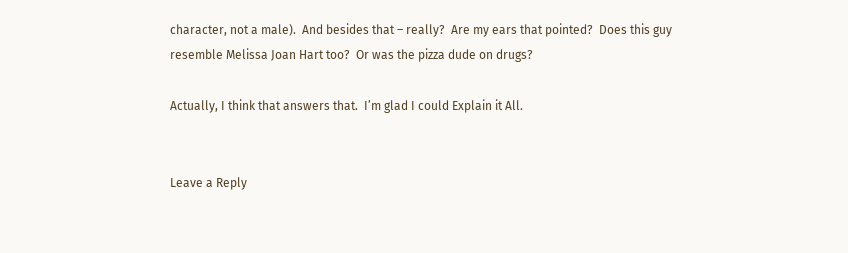character, not a male).  And besides that – really?  Are my ears that pointed?  Does this guy resemble Melissa Joan Hart too?  Or was the pizza dude on drugs?

Actually, I think that answers that.  I’m glad I could Explain it All.


Leave a Reply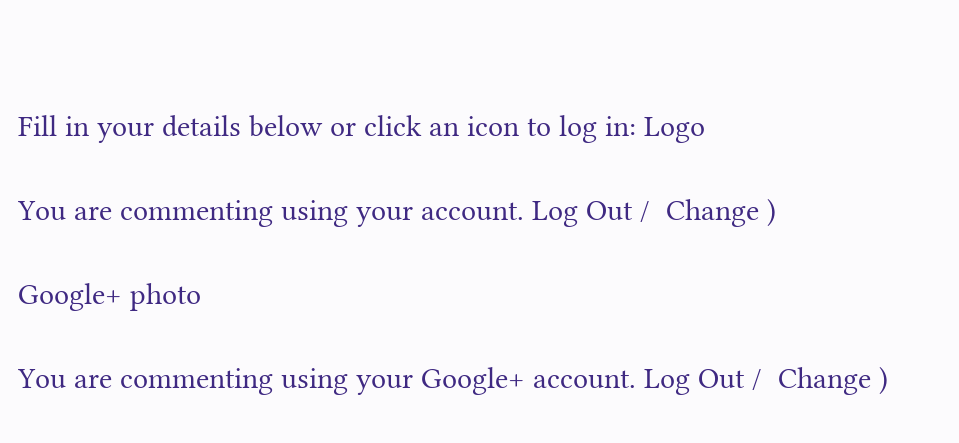Fill in your details below or click an icon to log in: Logo

You are commenting using your account. Log Out /  Change )

Google+ photo

You are commenting using your Google+ account. Log Out /  Change )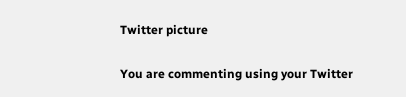Twitter picture

You are commenting using your Twitter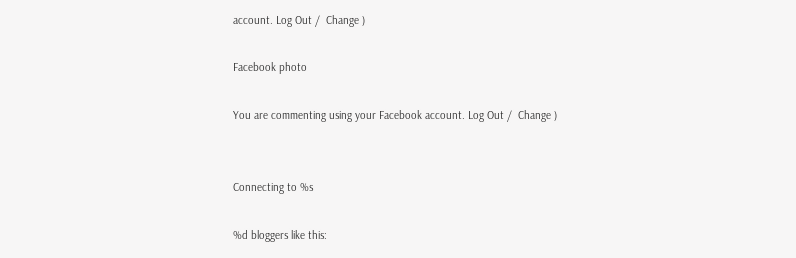account. Log Out /  Change )

Facebook photo

You are commenting using your Facebook account. Log Out /  Change )


Connecting to %s

%d bloggers like this: